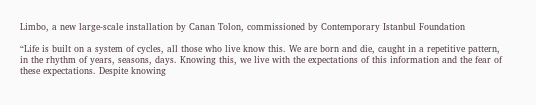Limbo, a new large-scale installation by Canan Tolon, commissioned by Contemporary Istanbul Foundation

“Life is built on a system of cycles, all those who live know this. We are born and die, caught in a repetitive pattern, in the rhythm of years, seasons, days. Knowing this, we live with the expectations of this information and the fear of these expectations. Despite knowing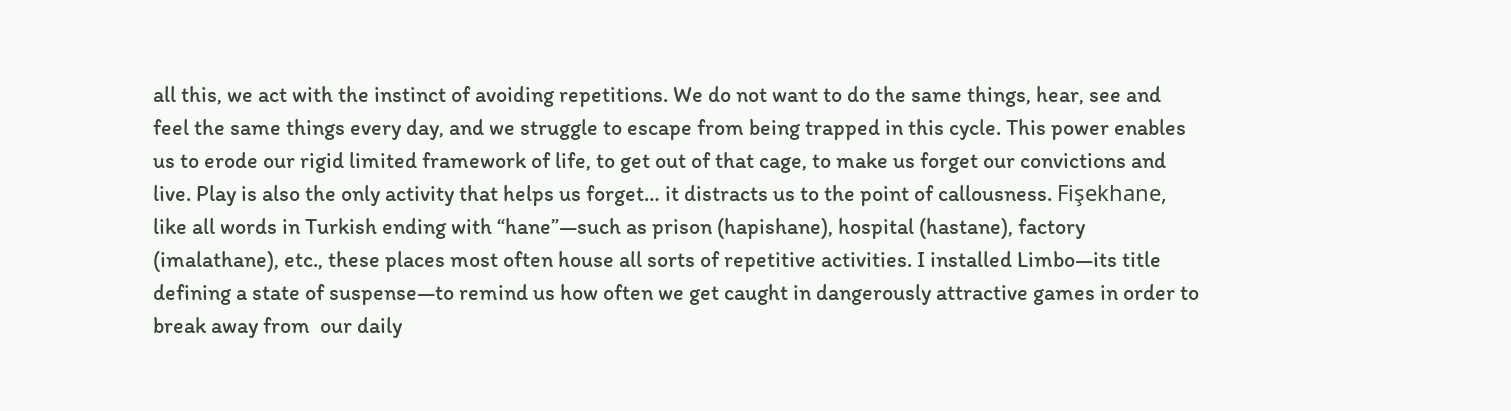all this, we act with the instinct of avoiding repetitions. We do not want to do the same things, hear, see and feel the same things every day, and we struggle to escape from being trapped in this cycle. This power enables us to erode our rigid limited framework of life, to get out of that cage, to make us forget our convictions and live. Play is also the only activity that helps us forget… it distracts us to the point of callousness. Fişekhane, like all words in Turkish ending with “hane”—such as prison (hapishane), hospital (hastane), factory (imalathane), etc., these places most often house all sorts of repetitive activities. I installed Limbo—its title defining a state of suspense—to remind us how often we get caught in dangerously attractive games in order to break away from  our daily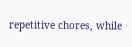repetitive chores, while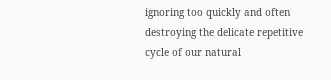ignoring too quickly and often destroying the delicate repetitive cycle of our natural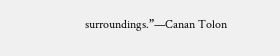surroundings.”—Canan Tolon